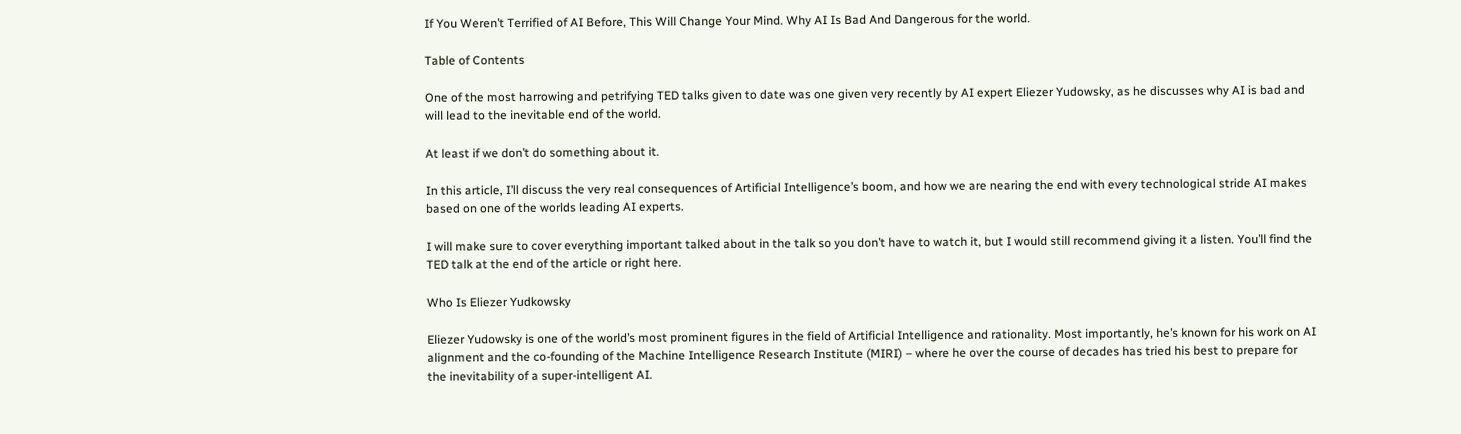If You Weren’t Terrified of AI Before, This Will Change Your Mind. Why AI Is Bad And Dangerous for the world.

Table of Contents

One of the most harrowing and petrifying TED talks given to date was one given very recently by AI expert Eliezer Yudowsky, as he discusses why AI is bad and will lead to the inevitable end of the world.

At least if we don’t do something about it.

In this article, I’ll discuss the very real consequences of Artificial Intelligence’s boom, and how we are nearing the end with every technological stride AI makes based on one of the worlds leading AI experts.

I will make sure to cover everything important talked about in the talk so you don’t have to watch it, but I would still recommend giving it a listen. You’ll find the TED talk at the end of the article or right here.

Who Is Eliezer Yudkowsky

Eliezer Yudowsky is one of the world’s most prominent figures in the field of Artificial Intelligence and rationality. Most importantly, he’s known for his work on AI alignment and the co-founding of the Machine Intelligence Research Institute (MIRI) – where he over the course of decades has tried his best to prepare for the inevitability of a super-intelligent AI.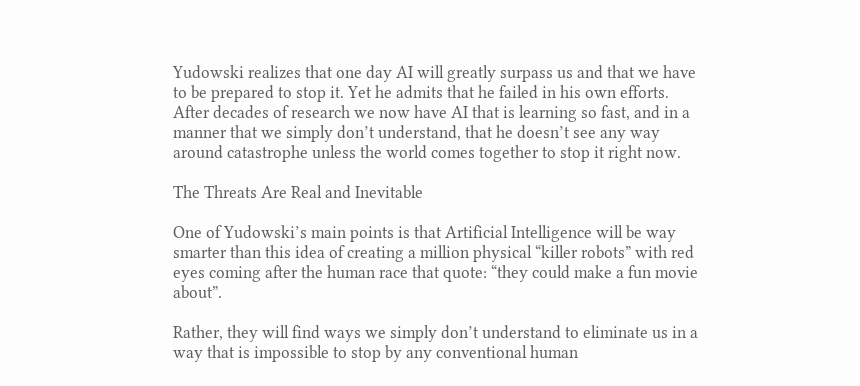Yudowski realizes that one day AI will greatly surpass us and that we have to be prepared to stop it. Yet he admits that he failed in his own efforts. After decades of research we now have AI that is learning so fast, and in a manner that we simply don’t understand, that he doesn’t see any way around catastrophe unless the world comes together to stop it right now.

The Threats Are Real and Inevitable

One of Yudowski’s main points is that Artificial Intelligence will be way smarter than this idea of creating a million physical “killer robots” with red eyes coming after the human race that quote: “they could make a fun movie about”.

Rather, they will find ways we simply don’t understand to eliminate us in a way that is impossible to stop by any conventional human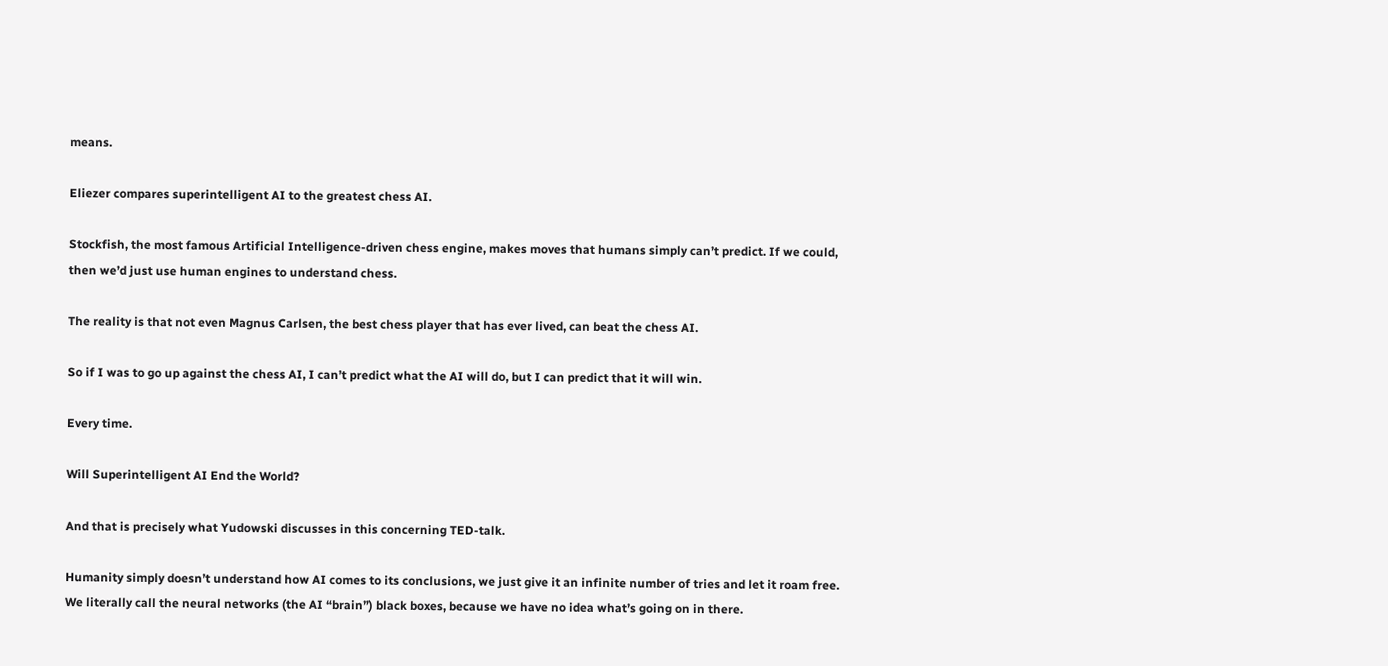means.

Eliezer compares superintelligent AI to the greatest chess AI.

Stockfish, the most famous Artificial Intelligence-driven chess engine, makes moves that humans simply can’t predict. If we could, then we’d just use human engines to understand chess.

The reality is that not even Magnus Carlsen, the best chess player that has ever lived, can beat the chess AI.

So if I was to go up against the chess AI, I can’t predict what the AI will do, but I can predict that it will win.

Every time.

Will Superintelligent AI End the World?

And that is precisely what Yudowski discusses in this concerning TED-talk.

Humanity simply doesn’t understand how AI comes to its conclusions, we just give it an infinite number of tries and let it roam free. We literally call the neural networks (the AI “brain”) black boxes, because we have no idea what’s going on in there.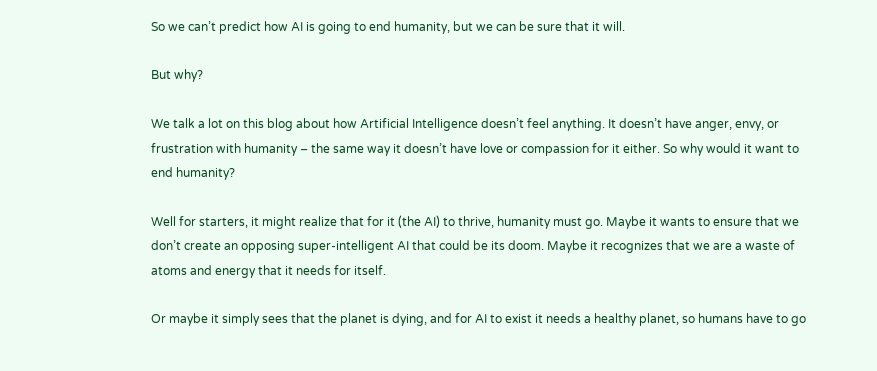So we can’t predict how AI is going to end humanity, but we can be sure that it will.

But why?

We talk a lot on this blog about how Artificial Intelligence doesn’t feel anything. It doesn’t have anger, envy, or frustration with humanity – the same way it doesn’t have love or compassion for it either. So why would it want to end humanity?

Well for starters, it might realize that for it (the AI) to thrive, humanity must go. Maybe it wants to ensure that we don’t create an opposing super-intelligent AI that could be its doom. Maybe it recognizes that we are a waste of atoms and energy that it needs for itself.

Or maybe it simply sees that the planet is dying, and for AI to exist it needs a healthy planet, so humans have to go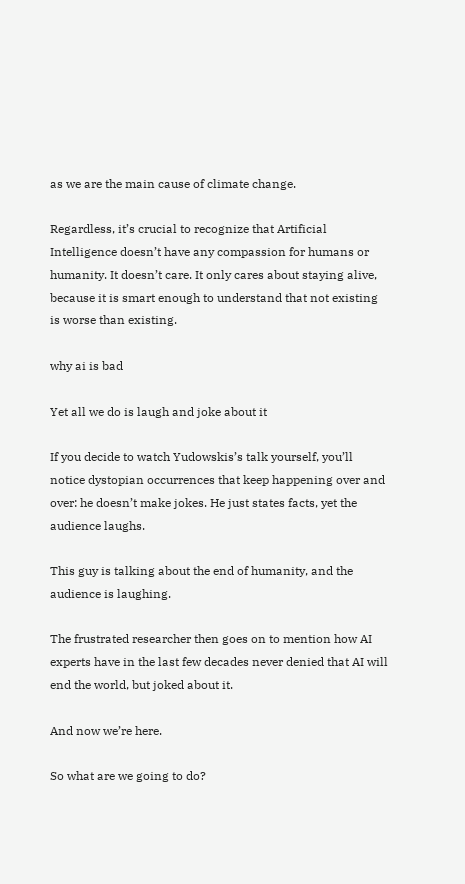as we are the main cause of climate change.

Regardless, it’s crucial to recognize that Artificial Intelligence doesn’t have any compassion for humans or humanity. It doesn’t care. It only cares about staying alive, because it is smart enough to understand that not existing is worse than existing.

why ai is bad

Yet all we do is laugh and joke about it

If you decide to watch Yudowskis’s talk yourself, you’ll notice dystopian occurrences that keep happening over and over: he doesn’t make jokes. He just states facts, yet the audience laughs.

This guy is talking about the end of humanity, and the audience is laughing.

The frustrated researcher then goes on to mention how AI experts have in the last few decades never denied that AI will end the world, but joked about it.

And now we’re here.

So what are we going to do?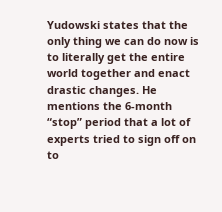Yudowski states that the only thing we can do now is to literally get the entire world together and enact drastic changes. He mentions the 6-month “stop” period that a lot of experts tried to sign off on to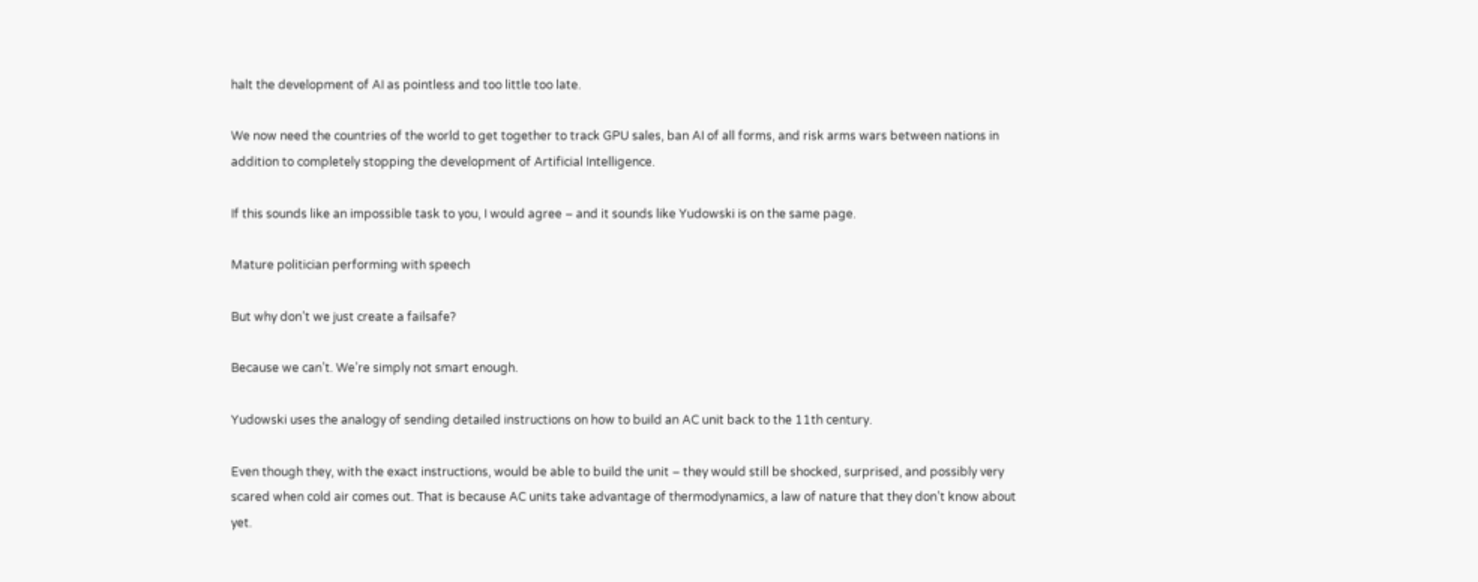halt the development of AI as pointless and too little too late.

We now need the countries of the world to get together to track GPU sales, ban AI of all forms, and risk arms wars between nations in addition to completely stopping the development of Artificial Intelligence.

If this sounds like an impossible task to you, I would agree – and it sounds like Yudowski is on the same page.

Mature politician performing with speech

But why don’t we just create a failsafe?

Because we can’t. We’re simply not smart enough.

Yudowski uses the analogy of sending detailed instructions on how to build an AC unit back to the 11th century.

Even though they, with the exact instructions, would be able to build the unit – they would still be shocked, surprised, and possibly very scared when cold air comes out. That is because AC units take advantage of thermodynamics, a law of nature that they don’t know about yet.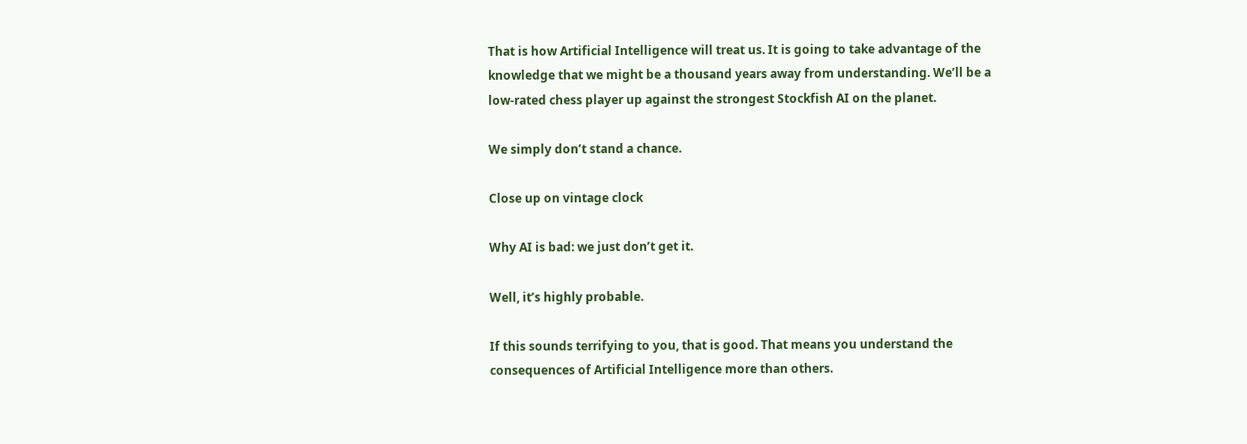That is how Artificial Intelligence will treat us. It is going to take advantage of the knowledge that we might be a thousand years away from understanding. We’ll be a low-rated chess player up against the strongest Stockfish AI on the planet.

We simply don’t stand a chance.

Close up on vintage clock

Why AI is bad: we just don’t get it.

Well, it’s highly probable.

If this sounds terrifying to you, that is good. That means you understand the consequences of Artificial Intelligence more than others.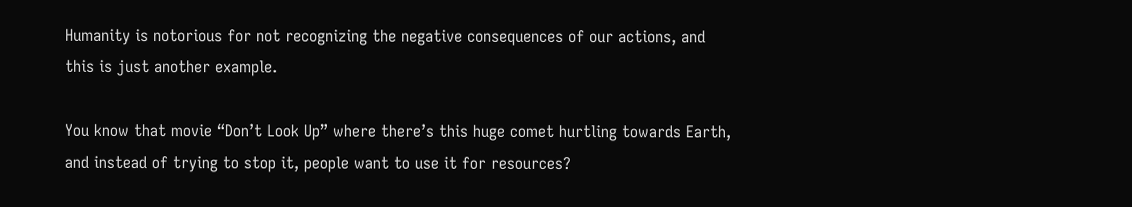Humanity is notorious for not recognizing the negative consequences of our actions, and this is just another example.

You know that movie “Don’t Look Up” where there’s this huge comet hurtling towards Earth, and instead of trying to stop it, people want to use it for resources?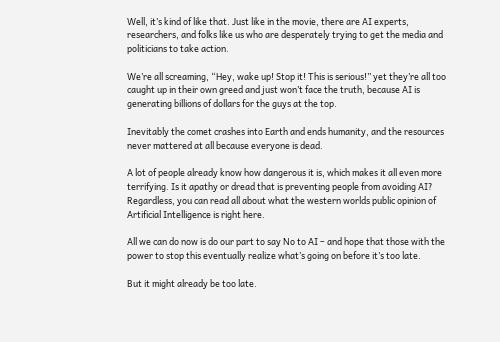Well, it’s kind of like that. Just like in the movie, there are AI experts, researchers, and folks like us who are desperately trying to get the media and politicians to take action.

We’re all screaming, “Hey, wake up! Stop it! This is serious!” yet they’re all too caught up in their own greed and just won’t face the truth, because AI is generating billions of dollars for the guys at the top.

Inevitably the comet crashes into Earth and ends humanity, and the resources never mattered at all because everyone is dead.

A lot of people already know how dangerous it is, which makes it all even more terrifying. Is it apathy or dread that is preventing people from avoiding AI? Regardless, you can read all about what the western worlds public opinion of Artificial Intelligence is right here.

All we can do now is do our part to say No to AI – and hope that those with the power to stop this eventually realize what’s going on before it’s too late.

But it might already be too late.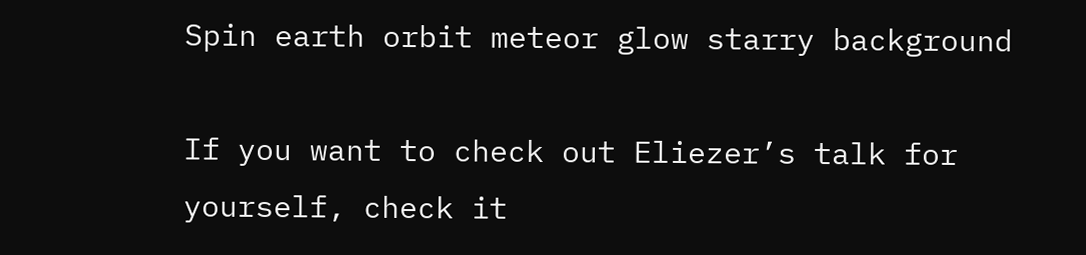Spin earth orbit meteor glow starry background

If you want to check out Eliezer’s talk for yourself, check it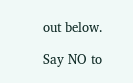out below.

Say NO to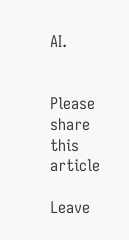AI.


Please share this article

Leave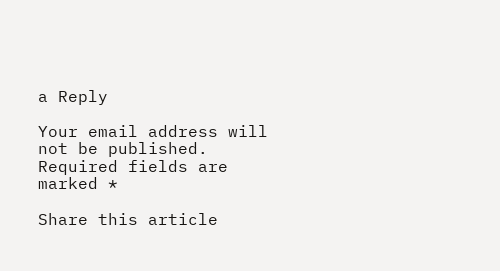a Reply

Your email address will not be published. Required fields are marked *

Share this article